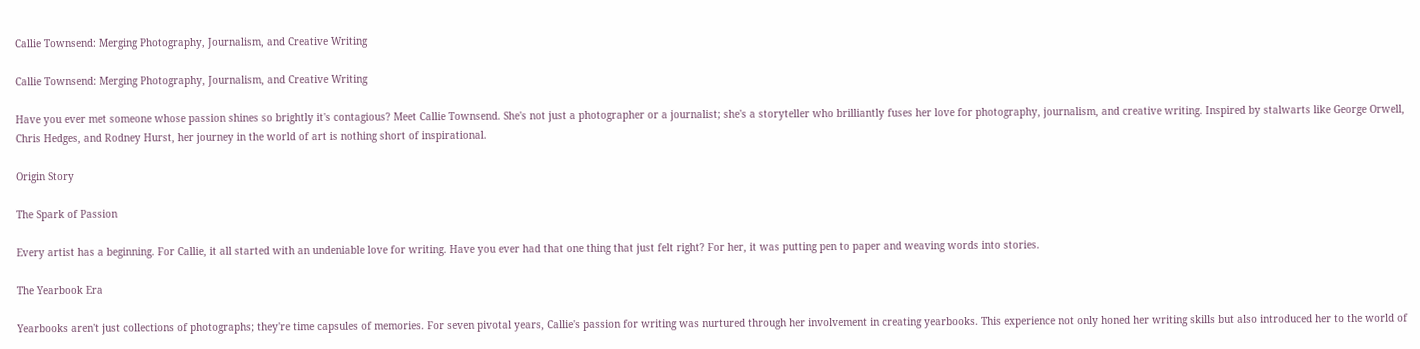Callie Townsend: Merging Photography, Journalism, and Creative Writing

Callie Townsend: Merging Photography, Journalism, and Creative Writing

Have you ever met someone whose passion shines so brightly it's contagious? Meet Callie Townsend. She's not just a photographer or a journalist; she's a storyteller who brilliantly fuses her love for photography, journalism, and creative writing. Inspired by stalwarts like George Orwell, Chris Hedges, and Rodney Hurst, her journey in the world of art is nothing short of inspirational.

Origin Story

The Spark of Passion

Every artist has a beginning. For Callie, it all started with an undeniable love for writing. Have you ever had that one thing that just felt right? For her, it was putting pen to paper and weaving words into stories.

The Yearbook Era

Yearbooks aren't just collections of photographs; they're time capsules of memories. For seven pivotal years, Callie's passion for writing was nurtured through her involvement in creating yearbooks. This experience not only honed her writing skills but also introduced her to the world of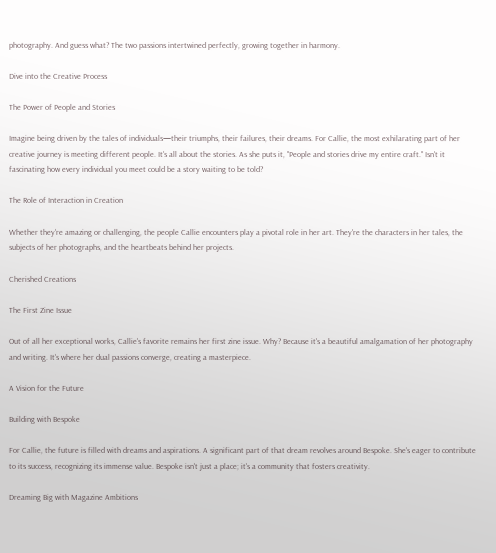photography. And guess what? The two passions intertwined perfectly, growing together in harmony.

Dive into the Creative Process

The Power of People and Stories

Imagine being driven by the tales of individuals—their triumphs, their failures, their dreams. For Callie, the most exhilarating part of her creative journey is meeting different people. It's all about the stories. As she puts it, "People and stories drive my entire craft." Isn't it fascinating how every individual you meet could be a story waiting to be told?

The Role of Interaction in Creation

Whether they're amazing or challenging, the people Callie encounters play a pivotal role in her art. They're the characters in her tales, the subjects of her photographs, and the heartbeats behind her projects.

Cherished Creations

The First Zine Issue

Out of all her exceptional works, Callie's favorite remains her first zine issue. Why? Because it's a beautiful amalgamation of her photography and writing. It's where her dual passions converge, creating a masterpiece.

A Vision for the Future

Building with Bespoke

For Callie, the future is filled with dreams and aspirations. A significant part of that dream revolves around Bespoke. She's eager to contribute to its success, recognizing its immense value. Bespoke isn't just a place; it's a community that fosters creativity.

Dreaming Big with Magazine Ambitions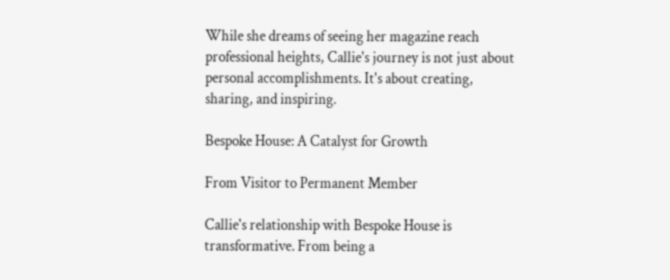While she dreams of seeing her magazine reach professional heights, Callie's journey is not just about personal accomplishments. It's about creating, sharing, and inspiring.

Bespoke House: A Catalyst for Growth

From Visitor to Permanent Member

Callie's relationship with Bespoke House is transformative. From being a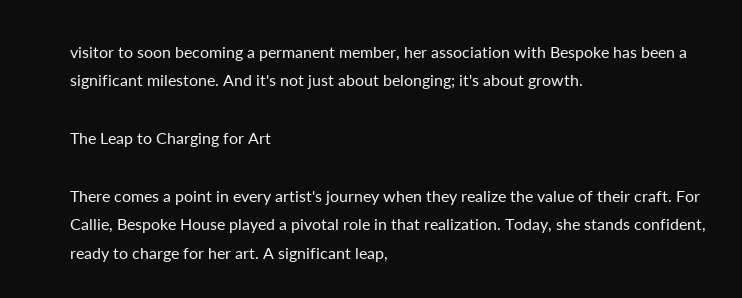visitor to soon becoming a permanent member, her association with Bespoke has been a significant milestone. And it's not just about belonging; it's about growth.

The Leap to Charging for Art

There comes a point in every artist's journey when they realize the value of their craft. For Callie, Bespoke House played a pivotal role in that realization. Today, she stands confident, ready to charge for her art. A significant leap,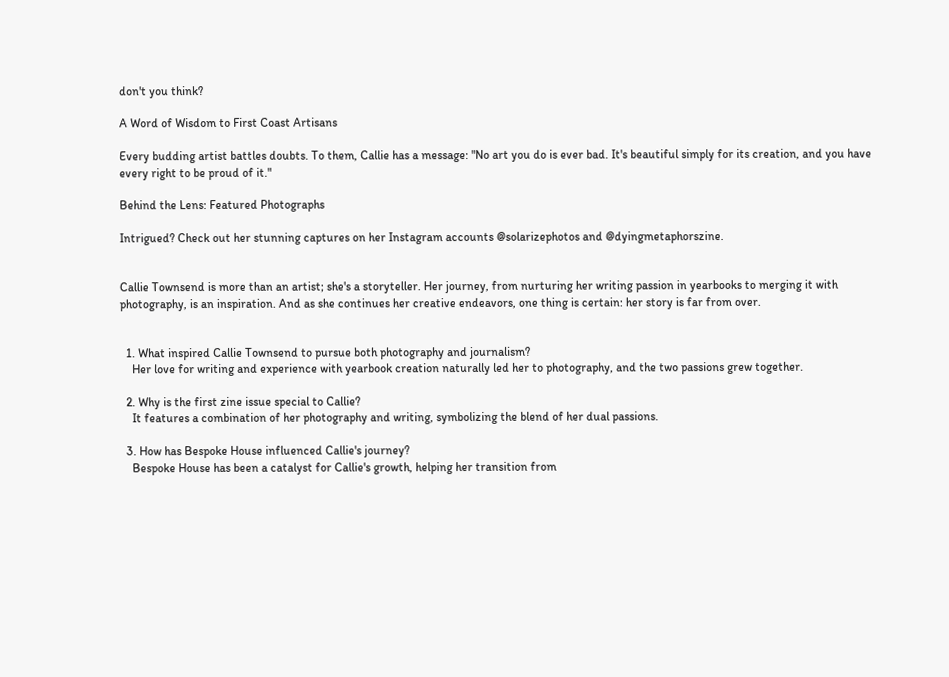don't you think?

A Word of Wisdom to First Coast Artisans

Every budding artist battles doubts. To them, Callie has a message: "No art you do is ever bad. It's beautiful simply for its creation, and you have every right to be proud of it."

Behind the Lens: Featured Photographs

Intrigued? Check out her stunning captures on her Instagram accounts @solarizephotos and @dyingmetaphorszine.


Callie Townsend is more than an artist; she's a storyteller. Her journey, from nurturing her writing passion in yearbooks to merging it with photography, is an inspiration. And as she continues her creative endeavors, one thing is certain: her story is far from over.


  1. What inspired Callie Townsend to pursue both photography and journalism?
    Her love for writing and experience with yearbook creation naturally led her to photography, and the two passions grew together.

  2. Why is the first zine issue special to Callie?
    It features a combination of her photography and writing, symbolizing the blend of her dual passions.

  3. How has Bespoke House influenced Callie's journey?
    Bespoke House has been a catalyst for Callie's growth, helping her transition from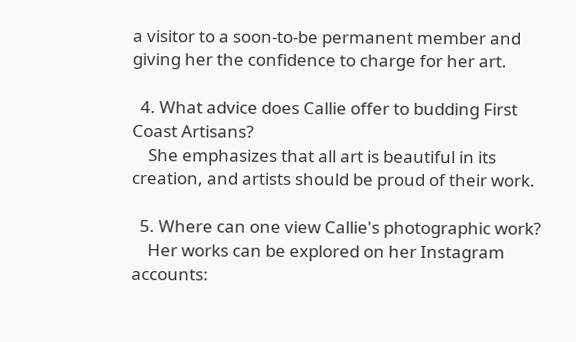a visitor to a soon-to-be permanent member and giving her the confidence to charge for her art.

  4. What advice does Callie offer to budding First Coast Artisans?
    She emphasizes that all art is beautiful in its creation, and artists should be proud of their work.

  5. Where can one view Callie's photographic work?
    Her works can be explored on her Instagram accounts: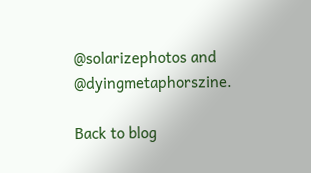@solarizephotos and @dyingmetaphorszine.

Back to blog